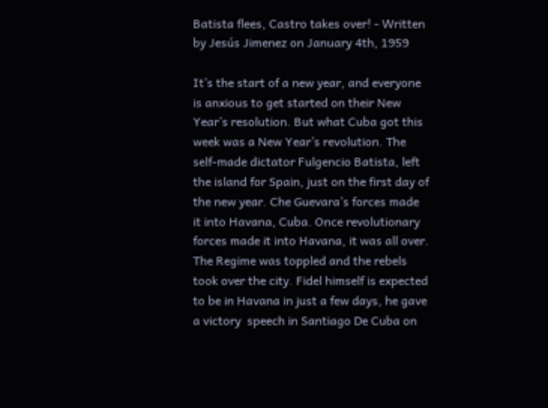Batista flees, Castro takes over! - Written by Jesús Jimenez on January 4th, 1959

It’s the start of a new year, and everyone is anxious to get started on their New Year’s resolution. But what Cuba got this week was a New Year’s revolution. The self-made dictator Fulgencio Batista, left the island for Spain, just on the first day of the new year. Che Guevara’s forces made it into Havana, Cuba. Once revolutionary forces made it into Havana, it was all over. The Regime was toppled and the rebels took over the city. Fidel himself is expected to be in Havana in just a few days, he gave a victory  speech in Santiago De Cuba on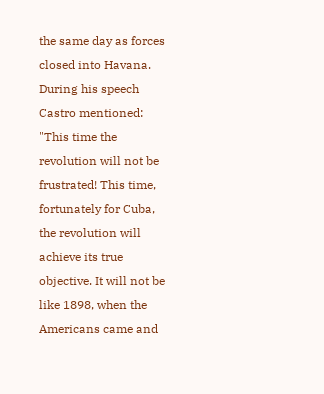the same day as forces closed into Havana. During his speech Castro mentioned: "This time the revolution will not be frustrated! This time, fortunately for Cuba, the revolution will achieve its true objective. It will not be like 1898, when the Americans came and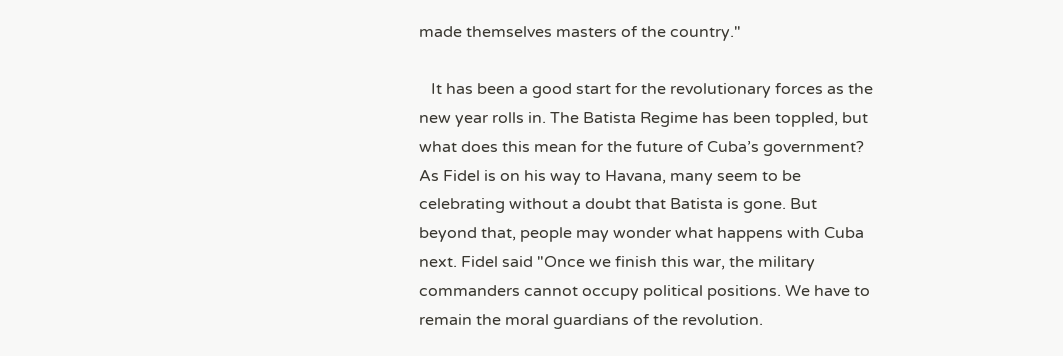made themselves masters of the country."

   It has been a good start for the revolutionary forces as the new year rolls in. The Batista Regime has been toppled, but what does this mean for the future of Cuba’s government? As Fidel is on his way to Havana, many seem to be celebrating without a doubt that Batista is gone. But beyond that, people may wonder what happens with Cuba next. Fidel said "Once we finish this war, the military commanders cannot occupy political positions. We have to remain the moral guardians of the revolution.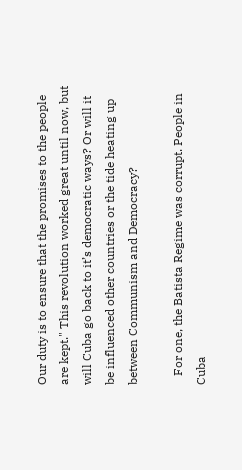Our duty is to ensure that the promises to the people are kept." This revolution worked great until now, but will Cuba go back to it’s democratic ways? Or will it be influenced other countries or the tide heating up between Communism and Democracy?

   For one, the Batista Regime was corrupt. People in Cuba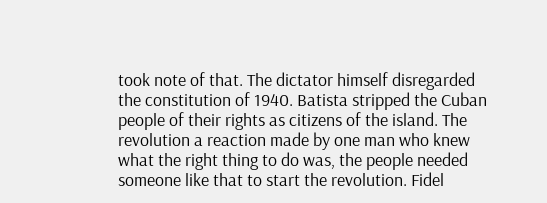took note of that. The dictator himself disregarded the constitution of 1940. Batista stripped the Cuban people of their rights as citizens of the island. The revolution a reaction made by one man who knew what the right thing to do was, the people needed someone like that to start the revolution. Fidel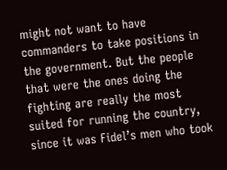might not want to have commanders to take positions in the government. But the people that were the ones doing the fighting are really the most suited for running the country, since it was Fidel’s men who took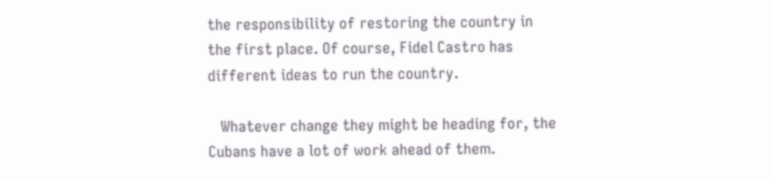the responsibility of restoring the country in the first place. Of course, Fidel Castro has different ideas to run the country.

   Whatever change they might be heading for, the Cubans have a lot of work ahead of them.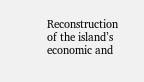Reconstruction of the island’s economic and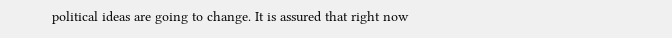political ideas are going to change. It is assured that right now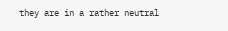they are in a rather neutral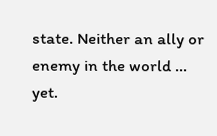state. Neither an ally or enemy in the world ... yet.